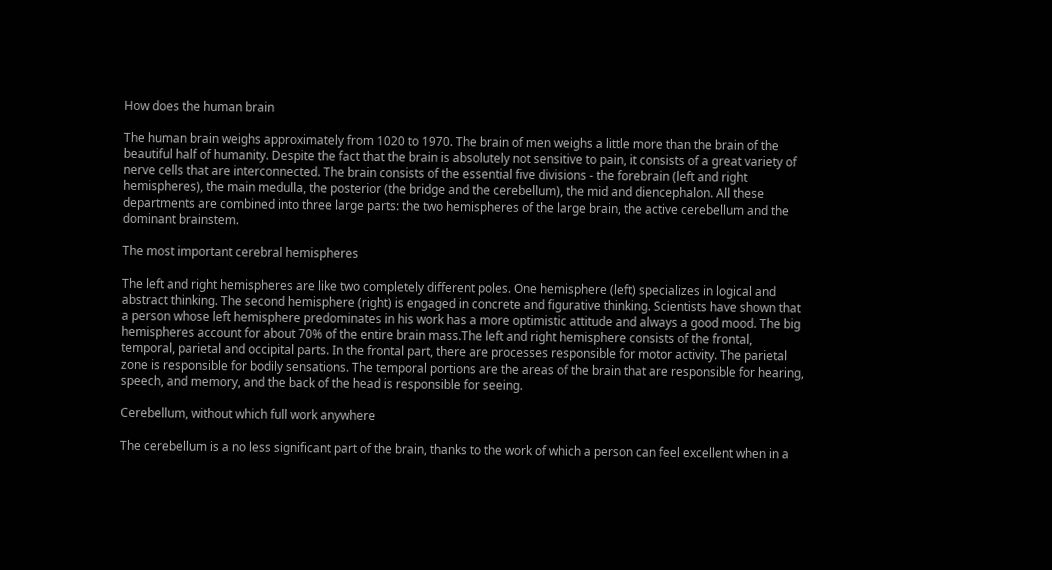How does the human brain

The human brain weighs approximately from 1020 to 1970. The brain of men weighs a little more than the brain of the beautiful half of humanity. Despite the fact that the brain is absolutely not sensitive to pain, it consists of a great variety of nerve cells that are interconnected. The brain consists of the essential five divisions - the forebrain (left and right hemispheres), the main medulla, the posterior (the bridge and the cerebellum), the mid and diencephalon. All these departments are combined into three large parts: the two hemispheres of the large brain, the active cerebellum and the dominant brainstem.

The most important cerebral hemispheres

The left and right hemispheres are like two completely different poles. One hemisphere (left) specializes in logical and abstract thinking. The second hemisphere (right) is engaged in concrete and figurative thinking. Scientists have shown that a person whose left hemisphere predominates in his work has a more optimistic attitude and always a good mood. The big hemispheres account for about 70% of the entire brain mass.The left and right hemisphere consists of the frontal, temporal, parietal and occipital parts. In the frontal part, there are processes responsible for motor activity. The parietal zone is responsible for bodily sensations. The temporal portions are the areas of the brain that are responsible for hearing, speech, and memory, and the back of the head is responsible for seeing.

Cerebellum, without which full work anywhere

The cerebellum is a no less significant part of the brain, thanks to the work of which a person can feel excellent when in a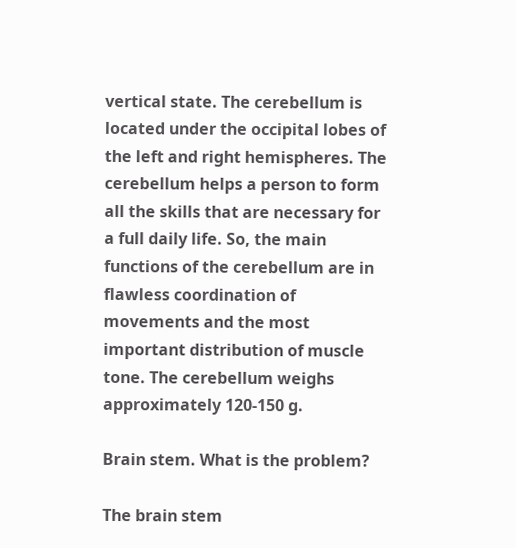vertical state. The cerebellum is located under the occipital lobes of the left and right hemispheres. The cerebellum helps a person to form all the skills that are necessary for a full daily life. So, the main functions of the cerebellum are in flawless coordination of movements and the most important distribution of muscle tone. The cerebellum weighs approximately 120-150 g.

Brain stem. What is the problem?

The brain stem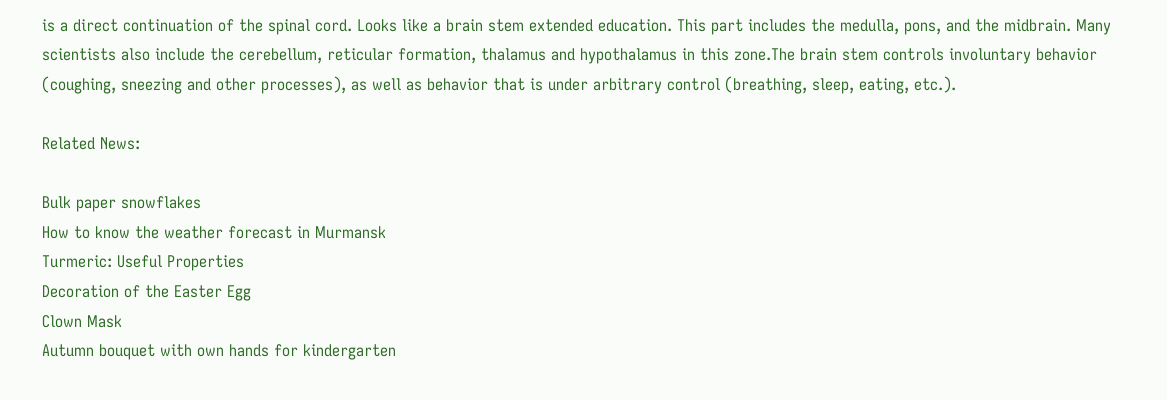is a direct continuation of the spinal cord. Looks like a brain stem extended education. This part includes the medulla, pons, and the midbrain. Many scientists also include the cerebellum, reticular formation, thalamus and hypothalamus in this zone.The brain stem controls involuntary behavior (coughing, sneezing and other processes), as well as behavior that is under arbitrary control (breathing, sleep, eating, etc.).

Related News:

Bulk paper snowflakes
How to know the weather forecast in Murmansk
Turmeric: Useful Properties
Decoration of the Easter Egg
Clown Mask
Autumn bouquet with own hands for kindergarten